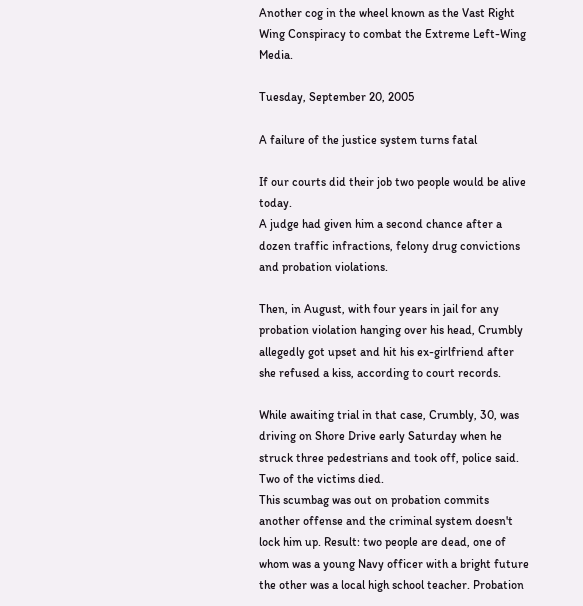Another cog in the wheel known as the Vast Right Wing Conspiracy to combat the Extreme Left-Wing Media.

Tuesday, September 20, 2005

A failure of the justice system turns fatal

If our courts did their job two people would be alive today.
A judge had given him a second chance after a dozen traffic infractions, felony drug convictions and probation violations.

Then, in August, with four years in jail for any probation violation hanging over his head, Crumbly allegedly got upset and hit his ex-girlfriend after she refused a kiss, according to court records.

While awaiting trial in that case, Crumbly, 30, was driving on Shore Drive early Saturday when he struck three pedestrians and took off, police said. Two of the victims died.
This scumbag was out on probation commits another offense and the criminal system doesn't lock him up. Result: two people are dead, one of whom was a young Navy officer with a bright future the other was a local high school teacher. Probation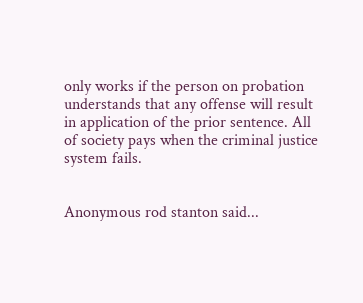only works if the person on probation understands that any offense will result in application of the prior sentence. All of society pays when the criminal justice system fails.


Anonymous rod stanton said...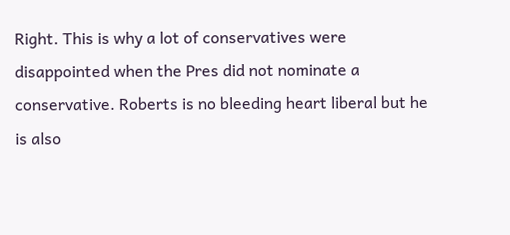Right. This is why a lot of conservatives were disappointed when the Pres did not nominate a conservative. Roberts is no bleeding heart liberal but he is also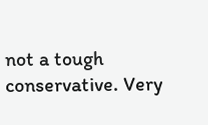not a tough conservative. Very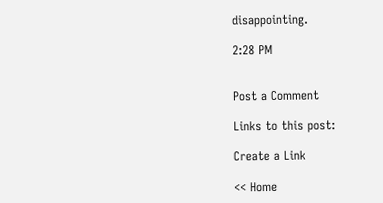disappointing.

2:28 PM


Post a Comment

Links to this post:

Create a Link

<< Home